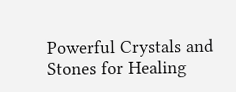Powerful Crystals and Stones for Healing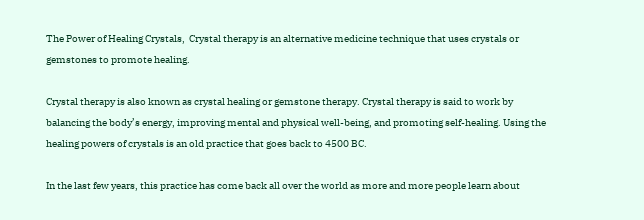The Power of Healing Crystals,  Crystal therapy is an alternative medicine technique that uses crystals or gemstones to promote healing.

Crystal therapy is also known as crystal healing or gemstone therapy. Crystal therapy is said to work by balancing the body’s energy, improving mental and physical well-being, and promoting self-healing. Using the healing powers of crystals is an old practice that goes back to 4500 BC.

In the last few years, this practice has come back all over the world as more and more people learn about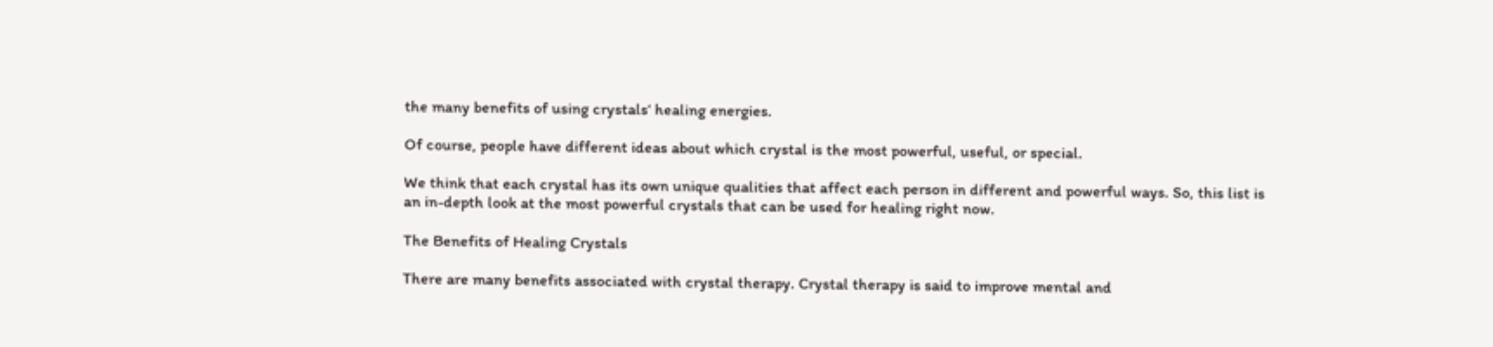the many benefits of using crystals‘ healing energies.

Of course, people have different ideas about which crystal is the most powerful, useful, or special.

We think that each crystal has its own unique qualities that affect each person in different and powerful ways. So, this list is an in-depth look at the most powerful crystals that can be used for healing right now.

The Benefits of Healing Crystals

There are many benefits associated with crystal therapy. Crystal therapy is said to improve mental and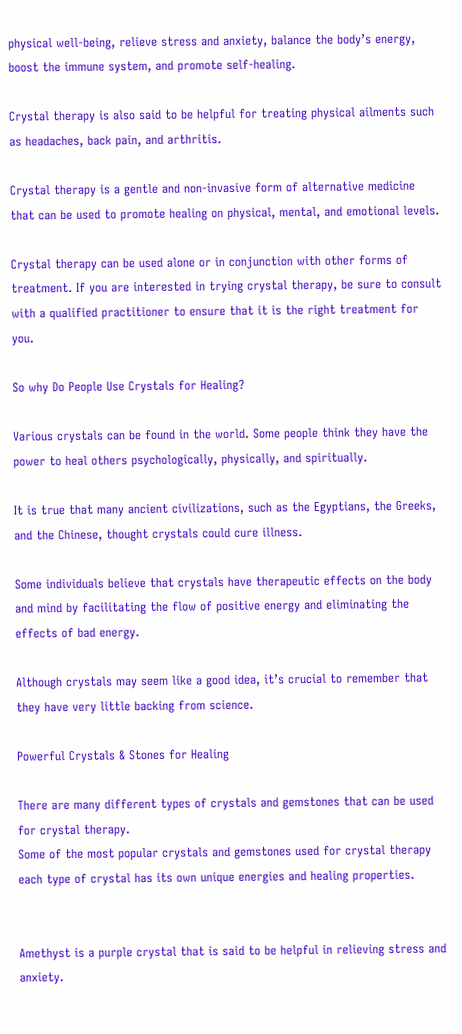physical well-being, relieve stress and anxiety, balance the body’s energy, boost the immune system, and promote self-healing.

Crystal therapy is also said to be helpful for treating physical ailments such as headaches, back pain, and arthritis.

Crystal therapy is a gentle and non-invasive form of alternative medicine that can be used to promote healing on physical, mental, and emotional levels.

Crystal therapy can be used alone or in conjunction with other forms of treatment. If you are interested in trying crystal therapy, be sure to consult with a qualified practitioner to ensure that it is the right treatment for you.

So why Do People Use Crystals for Healing?

Various crystals can be found in the world. Some people think they have the power to heal others psychologically, physically, and spiritually.

It is true that many ancient civilizations, such as the Egyptians, the Greeks, and the Chinese, thought crystals could cure illness.

Some individuals believe that crystals have therapeutic effects on the body and mind by facilitating the flow of positive energy and eliminating the effects of bad energy.

Although crystals may seem like a good idea, it’s crucial to remember that they have very little backing from science.

Powerful Crystals & Stones for Healing

There are many different types of crystals and gemstones that can be used for crystal therapy.
Some of the most popular crystals and gemstones used for crystal therapy each type of crystal has its own unique energies and healing properties.


Amethyst is a purple crystal that is said to be helpful in relieving stress and anxiety.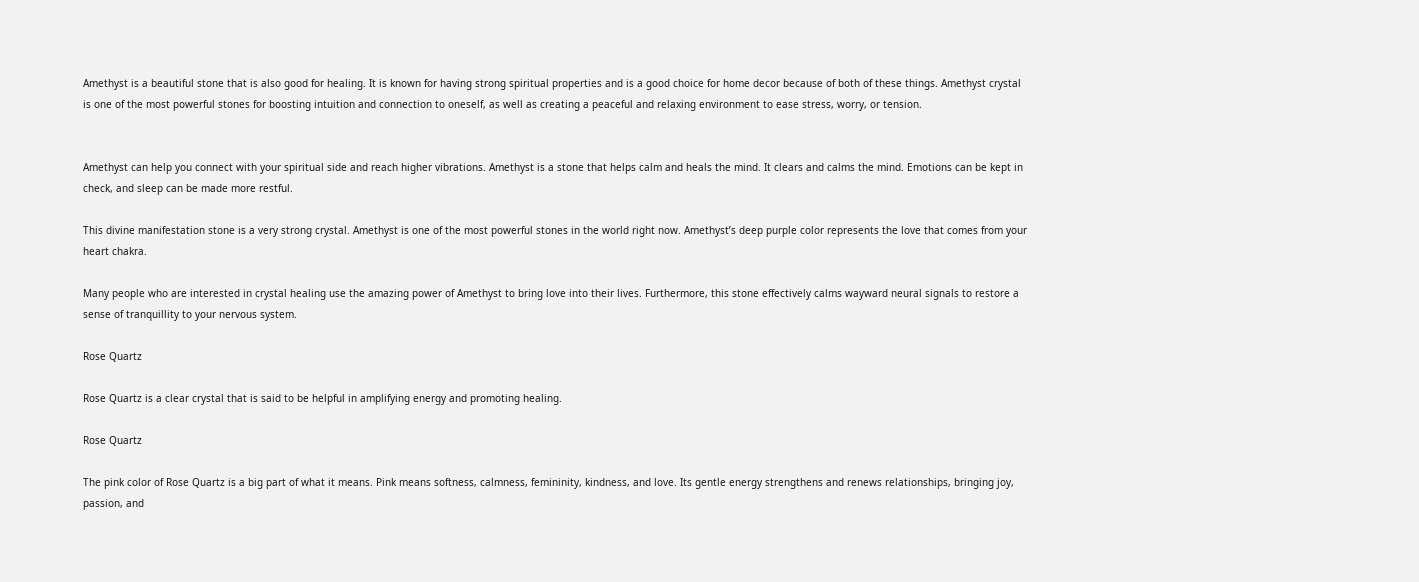Amethyst is a beautiful stone that is also good for healing. It is known for having strong spiritual properties and is a good choice for home decor because of both of these things. Amethyst crystal is one of the most powerful stones for boosting intuition and connection to oneself, as well as creating a peaceful and relaxing environment to ease stress, worry, or tension.


Amethyst can help you connect with your spiritual side and reach higher vibrations. Amethyst is a stone that helps calm and heals the mind. It clears and calms the mind. Emotions can be kept in check, and sleep can be made more restful.

This divine manifestation stone is a very strong crystal. Amethyst is one of the most powerful stones in the world right now. Amethyst’s deep purple color represents the love that comes from your heart chakra.

Many people who are interested in crystal healing use the amazing power of Amethyst to bring love into their lives. Furthermore, this stone effectively calms wayward neural signals to restore a sense of tranquillity to your nervous system.

Rose Quartz

Rose Quartz is a clear crystal that is said to be helpful in amplifying energy and promoting healing.

Rose Quartz

The pink color of Rose Quartz is a big part of what it means. Pink means softness, calmness, femininity, kindness, and love. Its gentle energy strengthens and renews relationships, bringing joy, passion, and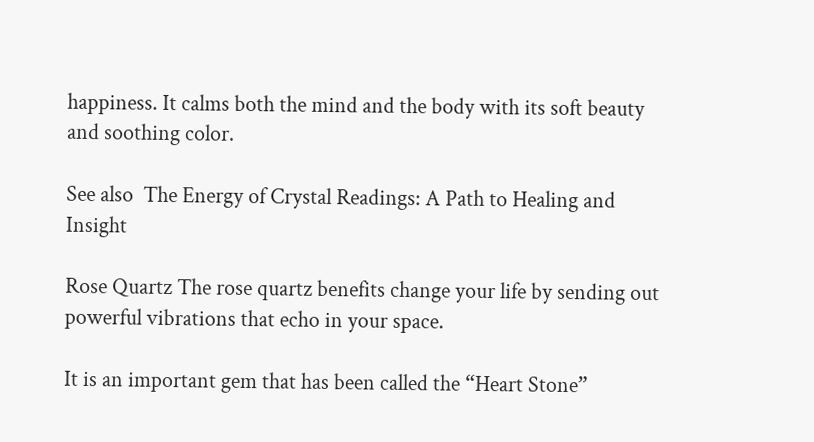happiness. It calms both the mind and the body with its soft beauty and soothing color.

See also  The Energy of Crystal Readings: A Path to Healing and Insight

Rose Quartz The rose quartz benefits change your life by sending out powerful vibrations that echo in your space.

It is an important gem that has been called the “Heart Stone”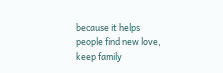because it helps people find new love, keep family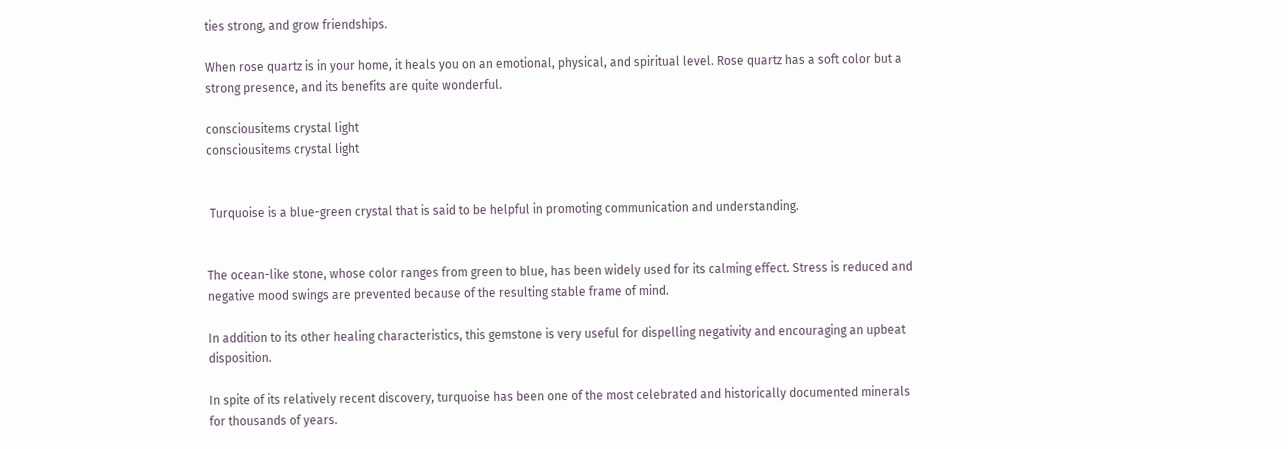ties strong, and grow friendships.

When rose quartz is in your home, it heals you on an emotional, physical, and spiritual level. Rose quartz has a soft color but a strong presence, and its benefits are quite wonderful.

consciousitems crystal light
consciousitems crystal light


 Turquoise is a blue-green crystal that is said to be helpful in promoting communication and understanding.


The ocean-like stone, whose color ranges from green to blue, has been widely used for its calming effect. Stress is reduced and negative mood swings are prevented because of the resulting stable frame of mind.

In addition to its other healing characteristics, this gemstone is very useful for dispelling negativity and encouraging an upbeat disposition.

In spite of its relatively recent discovery, turquoise has been one of the most celebrated and historically documented minerals for thousands of years.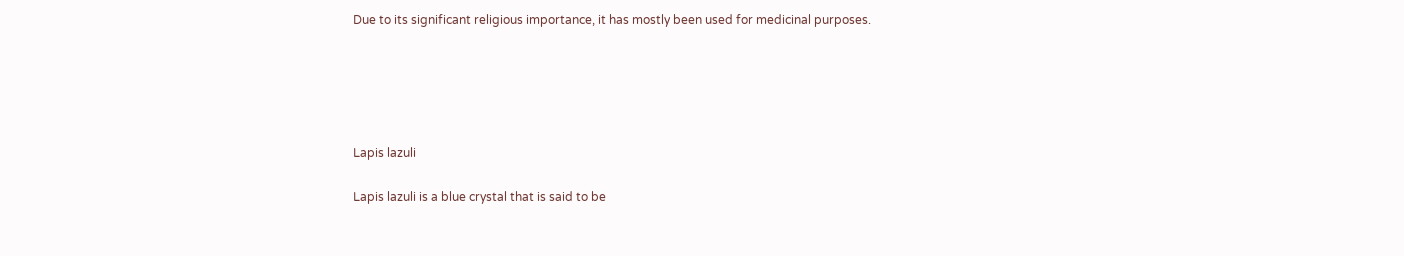Due to its significant religious importance, it has mostly been used for medicinal purposes.





Lapis lazuli

Lapis lazuli is a blue crystal that is said to be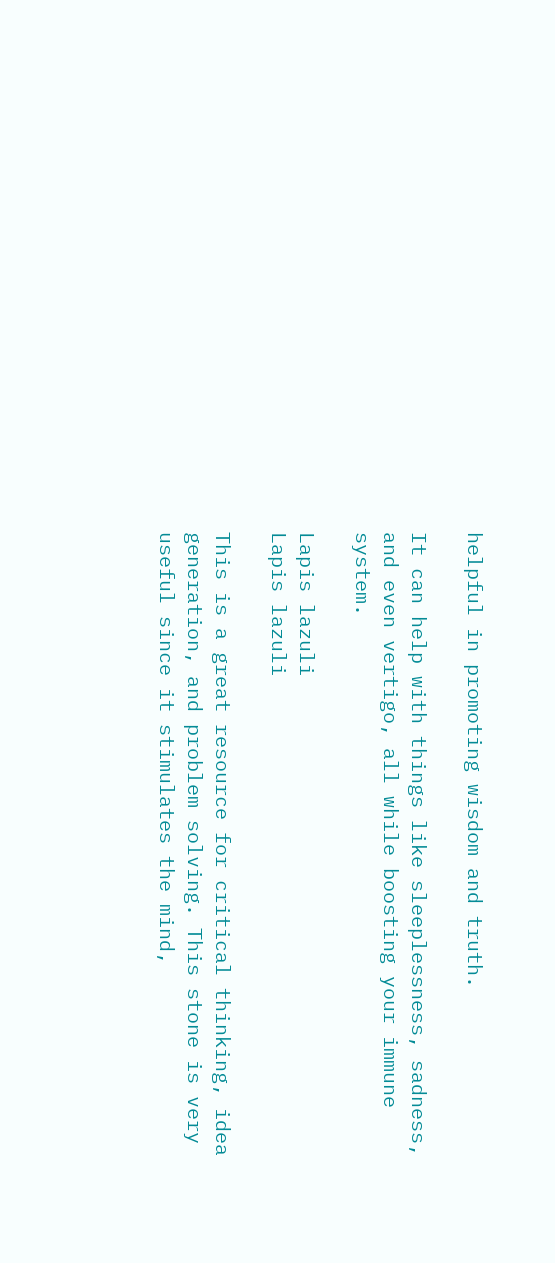helpful in promoting wisdom and truth.

It can help with things like sleeplessness, sadness, and even vertigo, all while boosting your immune system.

Lapis lazuli
Lapis lazuli

This is a great resource for critical thinking, idea generation, and problem solving. This stone is very useful since it stimulates the mind,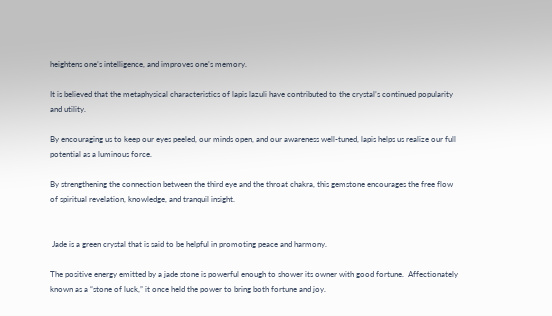heightens one’s intelligence, and improves one’s memory.

It is believed that the metaphysical characteristics of lapis lazuli have contributed to the crystal’s continued popularity and utility.

By encouraging us to keep our eyes peeled, our minds open, and our awareness well-tuned, lapis helps us realize our full potential as a luminous force.

By strengthening the connection between the third eye and the throat chakra, this gemstone encourages the free flow of spiritual revelation, knowledge, and tranquil insight.


 Jade is a green crystal that is said to be helpful in promoting peace and harmony.

The positive energy emitted by a jade stone is powerful enough to shower its owner with good fortune.  Affectionately known as a “stone of luck,” it once held the power to bring both fortune and joy.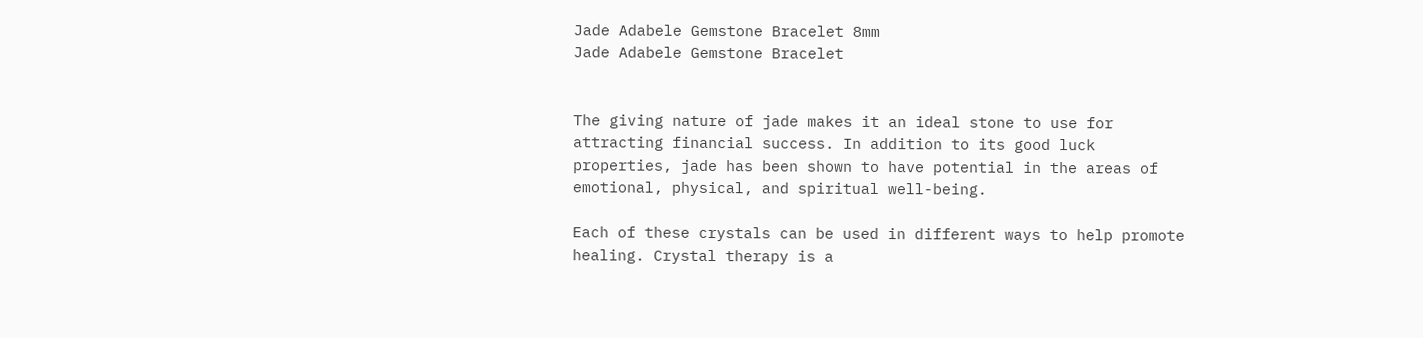Jade Adabele Gemstone Bracelet 8mm
Jade Adabele Gemstone Bracelet


The giving nature of jade makes it an ideal stone to use for attracting financial success. In addition to its good luck properties, jade has been shown to have potential in the areas of emotional, physical, and spiritual well-being.

Each of these crystals can be used in different ways to help promote healing. Crystal therapy is a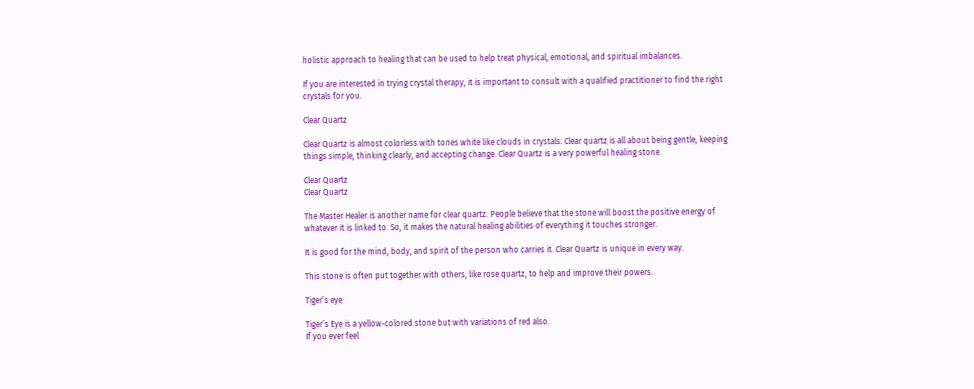holistic approach to healing that can be used to help treat physical, emotional, and spiritual imbalances.

If you are interested in trying crystal therapy, it is important to consult with a qualified practitioner to find the right crystals for you.

Clear Quartz

Clear Quartz is almost colorless with tones white like clouds in crystals. Clear quartz is all about being gentle, keeping things simple, thinking clearly, and accepting change. Clear Quartz is a very powerful healing stone.

Clear Quartz
Clear Quartz

The Master Healer is another name for clear quartz. People believe that the stone will boost the positive energy of whatever it is linked to. So, it makes the natural healing abilities of everything it touches stronger.

It is good for the mind, body, and spirit of the person who carries it. Clear Quartz is unique in every way.

This stone is often put together with others, like rose quartz, to help and improve their powers.

Tiger’s eye

Tiger’s Eye is a yellow-colored stone but with variations of red also.
If you ever feel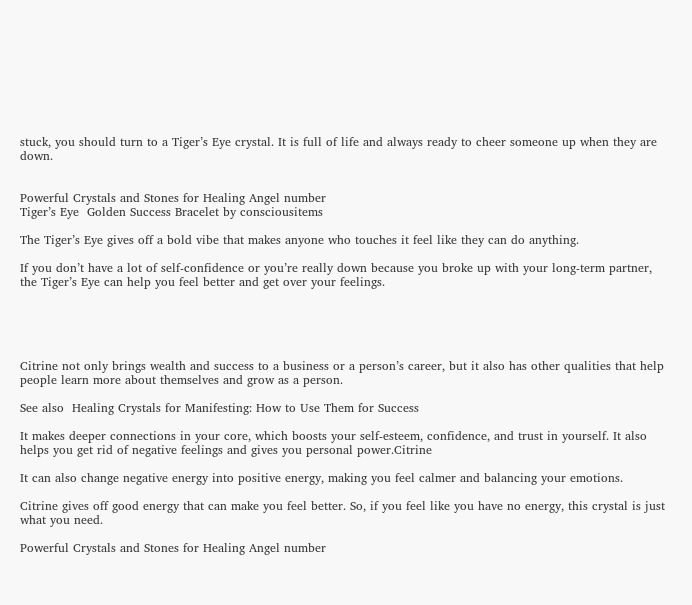stuck, you should turn to a Tiger’s Eye crystal. It is full of life and always ready to cheer someone up when they are down.


Powerful Crystals and Stones for Healing Angel number
Tiger’s Eye  Golden Success Bracelet by consciousitems

The Tiger’s Eye gives off a bold vibe that makes anyone who touches it feel like they can do anything.

If you don’t have a lot of self-confidence or you’re really down because you broke up with your long-term partner, the Tiger’s Eye can help you feel better and get over your feelings.





Citrine not only brings wealth and success to a business or a person’s career, but it also has other qualities that help people learn more about themselves and grow as a person.

See also  Healing Crystals for Manifesting: How to Use Them for Success

It makes deeper connections in your core, which boosts your self-esteem, confidence, and trust in yourself. It also helps you get rid of negative feelings and gives you personal power.Citrine

It can also change negative energy into positive energy, making you feel calmer and balancing your emotions.

Citrine gives off good energy that can make you feel better. So, if you feel like you have no energy, this crystal is just what you need.

Powerful Crystals and Stones for Healing Angel number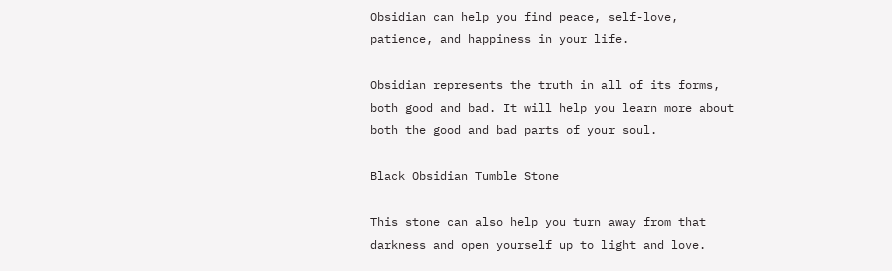Obsidian can help you find peace, self-love, patience, and happiness in your life.

Obsidian represents the truth in all of its forms, both good and bad. It will help you learn more about both the good and bad parts of your soul.

Black Obsidian Tumble Stone

This stone can also help you turn away from that darkness and open yourself up to light and love.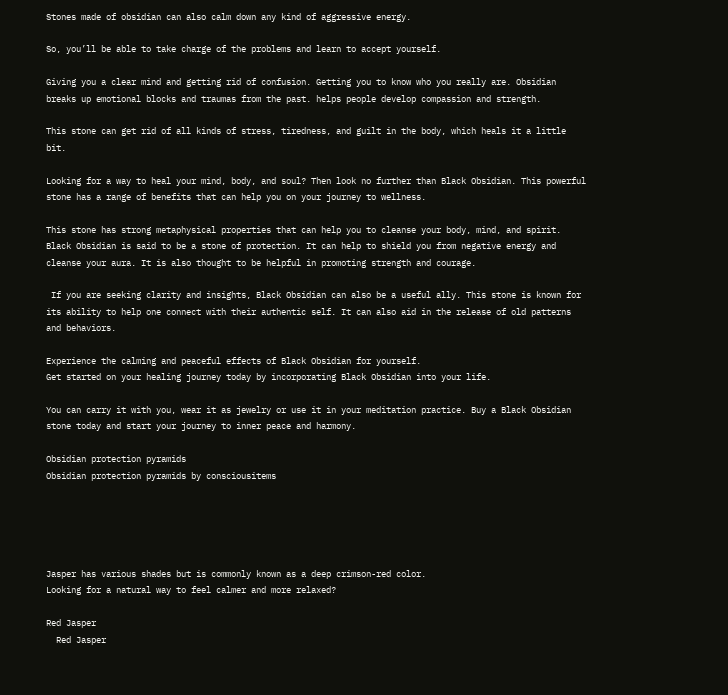Stones made of obsidian can also calm down any kind of aggressive energy.

So, you’ll be able to take charge of the problems and learn to accept yourself.

Giving you a clear mind and getting rid of confusion. Getting you to know who you really are. Obsidian breaks up emotional blocks and traumas from the past. helps people develop compassion and strength.

This stone can get rid of all kinds of stress, tiredness, and guilt in the body, which heals it a little bit.

Looking for a way to heal your mind, body, and soul? Then look no further than Black Obsidian. This powerful stone has a range of benefits that can help you on your journey to wellness.

This stone has strong metaphysical properties that can help you to cleanse your body, mind, and spirit.
Black Obsidian is said to be a stone of protection. It can help to shield you from negative energy and cleanse your aura. It is also thought to be helpful in promoting strength and courage.

 If you are seeking clarity and insights, Black Obsidian can also be a useful ally. This stone is known for its ability to help one connect with their authentic self. It can also aid in the release of old patterns and behaviors.

Experience the calming and peaceful effects of Black Obsidian for yourself.
Get started on your healing journey today by incorporating Black Obsidian into your life.

You can carry it with you, wear it as jewelry or use it in your meditation practice. Buy a Black Obsidian stone today and start your journey to inner peace and harmony.

Obsidian protection pyramids
Obsidian protection pyramids by consciousitems





Jasper has various shades but is commonly known as a deep crimson-red color.
Looking for a natural way to feel calmer and more relaxed?

Red Jasper
  Red Jasper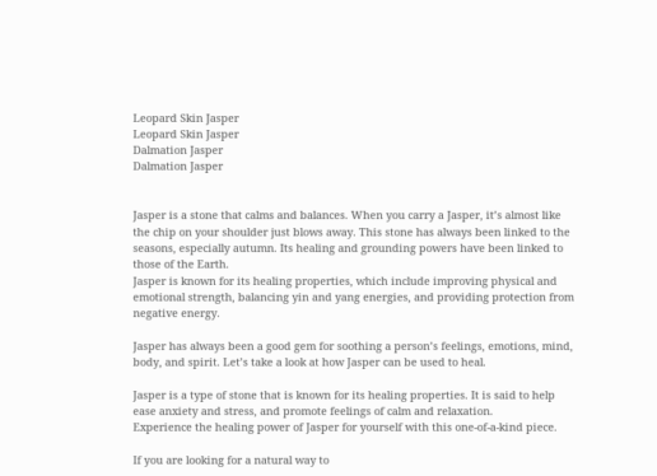Leopard Skin Jasper
Leopard Skin Jasper
Dalmation Jasper
Dalmation Jasper


Jasper is a stone that calms and balances. When you carry a Jasper, it’s almost like the chip on your shoulder just blows away. This stone has always been linked to the seasons, especially autumn. Its healing and grounding powers have been linked to those of the Earth.
Jasper is known for its healing properties, which include improving physical and emotional strength, balancing yin and yang energies, and providing protection from negative energy.

Jasper has always been a good gem for soothing a person’s feelings, emotions, mind, body, and spirit. Let’s take a look at how Jasper can be used to heal.

Jasper is a type of stone that is known for its healing properties. It is said to help ease anxiety and stress, and promote feelings of calm and relaxation.
Experience the healing power of Jasper for yourself with this one-of-a-kind piece.

If you are looking for a natural way to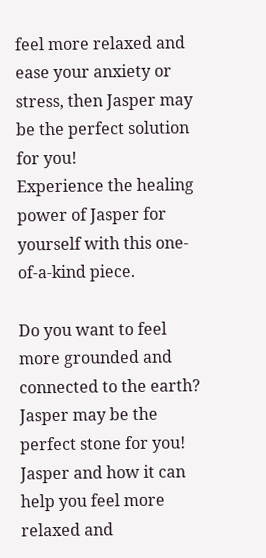feel more relaxed and ease your anxiety or stress, then Jasper may be the perfect solution for you!
Experience the healing power of Jasper for yourself with this one-of-a-kind piece.

Do you want to feel more grounded and connected to the earth? Jasper may be the perfect stone for you! Jasper and how it can help you feel more relaxed and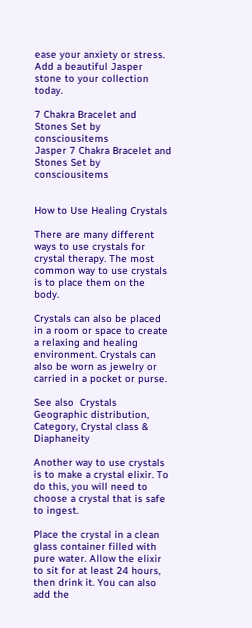ease your anxiety or stress. Add a beautiful Jasper stone to your collection today.

7 Chakra Bracelet and Stones Set by consciousitems
Jasper 7 Chakra Bracelet and Stones Set by consciousitems


How to Use Healing Crystals

There are many different ways to use crystals for crystal therapy. The most common way to use crystals is to place them on the body.

Crystals can also be placed in a room or space to create a relaxing and healing environment. Crystals can also be worn as jewelry or carried in a pocket or purse.

See also  Crystals Geographic distribution, Category, Crystal class & Diaphaneity

Another way to use crystals is to make a crystal elixir. To do this, you will need to choose a crystal that is safe to ingest.

Place the crystal in a clean glass container filled with pure water. Allow the elixir to sit for at least 24 hours, then drink it. You can also add the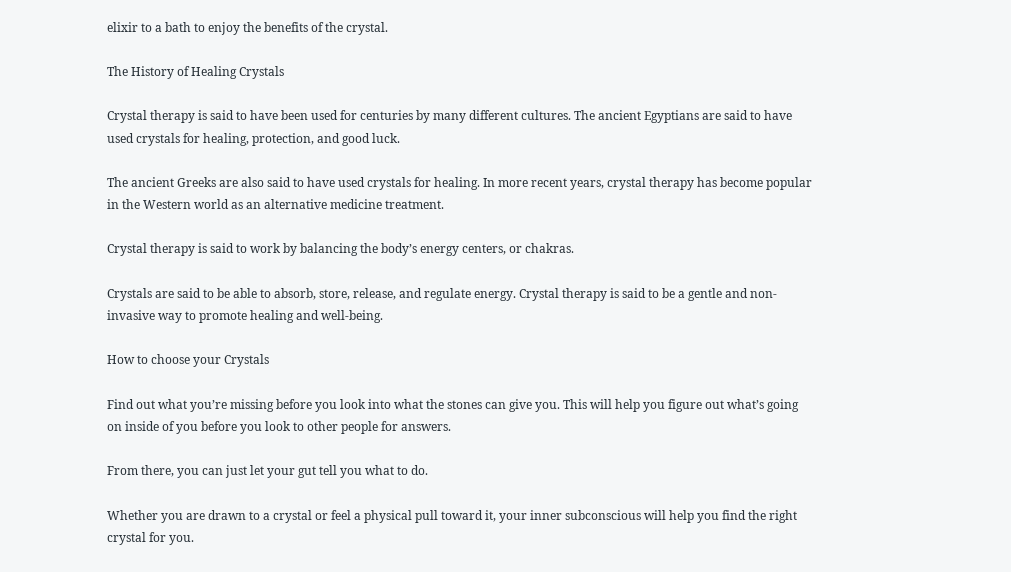elixir to a bath to enjoy the benefits of the crystal.

The History of Healing Crystals

Crystal therapy is said to have been used for centuries by many different cultures. The ancient Egyptians are said to have used crystals for healing, protection, and good luck.

The ancient Greeks are also said to have used crystals for healing. In more recent years, crystal therapy has become popular in the Western world as an alternative medicine treatment.

Crystal therapy is said to work by balancing the body’s energy centers, or chakras.

Crystals are said to be able to absorb, store, release, and regulate energy. Crystal therapy is said to be a gentle and non-invasive way to promote healing and well-being.

How to choose your Crystals

Find out what you’re missing before you look into what the stones can give you. This will help you figure out what’s going on inside of you before you look to other people for answers.

From there, you can just let your gut tell you what to do.

Whether you are drawn to a crystal or feel a physical pull toward it, your inner subconscious will help you find the right crystal for you.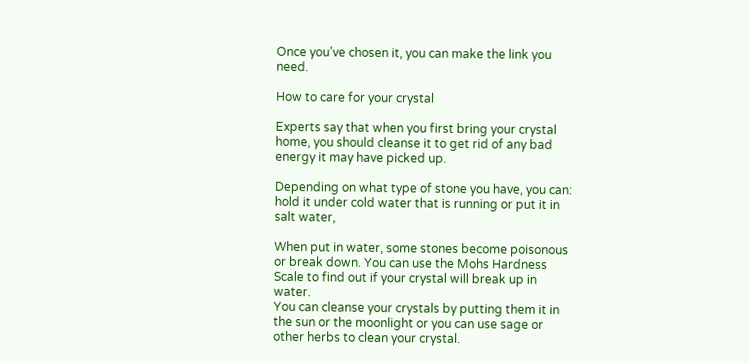Once you’ve chosen it, you can make the link you need.

How to care for your crystal

Experts say that when you first bring your crystal home, you should cleanse it to get rid of any bad energy it may have picked up.

Depending on what type of stone you have, you can:
hold it under cold water that is running or put it in salt water,

When put in water, some stones become poisonous or break down. You can use the Mohs Hardness Scale to find out if your crystal will break up in water.
You can cleanse your crystals by putting them it in the sun or the moonlight or you can use sage or other herbs to clean your crystal.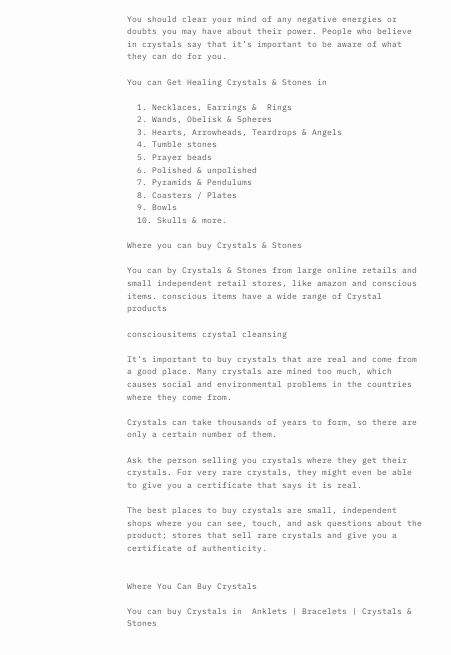You should clear your mind of any negative energies or doubts you may have about their power. People who believe in crystals say that it’s important to be aware of what they can do for you.

You can Get Healing Crystals & Stones in

  1. Necklaces, Earrings &  Rings
  2. Wands, Obelisk & Spheres
  3. Hearts, Arrowheads, Teardrops & Angels
  4. Tumble stones
  5. Prayer beads
  6. Polished & unpolished
  7. Pyramids & Pendulums
  8. Coasters / Plates
  9. Bowls
  10. Skulls & more.

Where you can buy Crystals & Stones

You can by Crystals & Stones from large online retails and small independent retail stores, like amazon and conscious items. conscious items have a wide range of Crystal products

consciousitems crystal cleansing

It’s important to buy crystals that are real and come from a good place. Many crystals are mined too much, which causes social and environmental problems in the countries where they come from.

Crystals can take thousands of years to form, so there are only a certain number of them.

Ask the person selling you crystals where they get their crystals. For very rare crystals, they might even be able to give you a certificate that says it is real.

The best places to buy crystals are small, independent shops where you can see, touch, and ask questions about the product; stores that sell rare crystals and give you a certificate of authenticity.


Where You Can Buy Crystals

You can buy Crystals in  Anklets | Bracelets | Crystals & Stones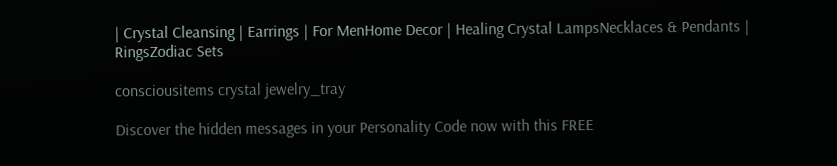| Crystal Cleansing | Earrings | For MenHome Decor | Healing Crystal LampsNecklaces & Pendants | RingsZodiac Sets

consciousitems crystal jewelry_tray

Discover the hidden messages in your Personality Code now with this FREE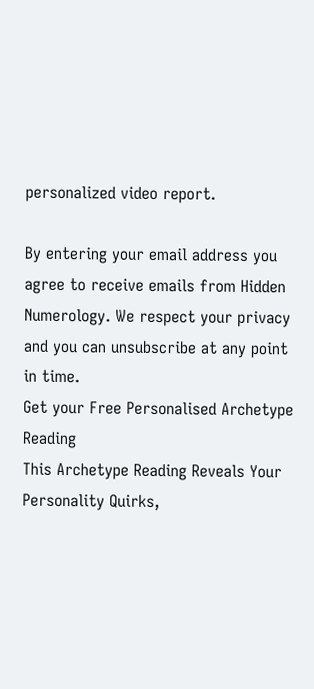personalized video report.

By entering your email address you agree to receive emails from Hidden Numerology. We respect your privacy and you can unsubscribe at any point in time.
Get your Free Personalised Archetype Reading
This Archetype Reading Reveals Your Personality Quirks,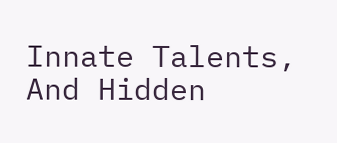Innate Talents, And Hidden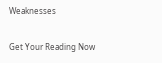Weaknesses

Get Your Reading Now